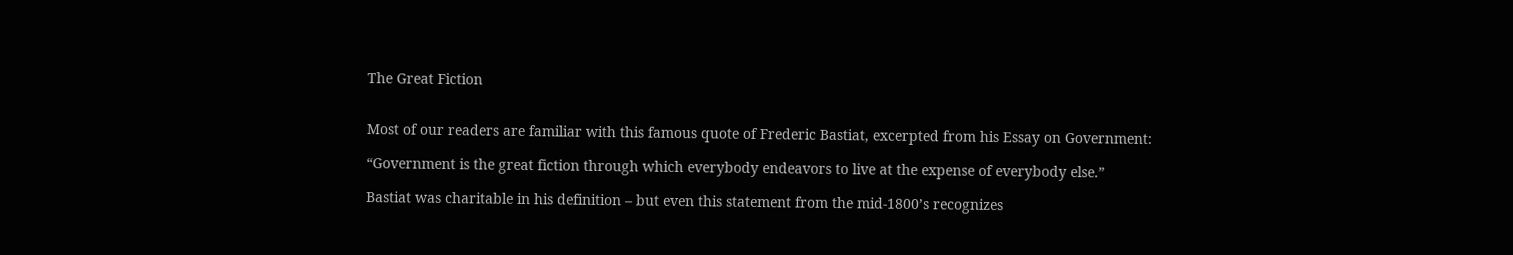The Great Fiction


Most of our readers are familiar with this famous quote of Frederic Bastiat, excerpted from his Essay on Government:

“Government is the great fiction through which everybody endeavors to live at the expense of everybody else.”

Bastiat was charitable in his definition – but even this statement from the mid-1800’s recognizes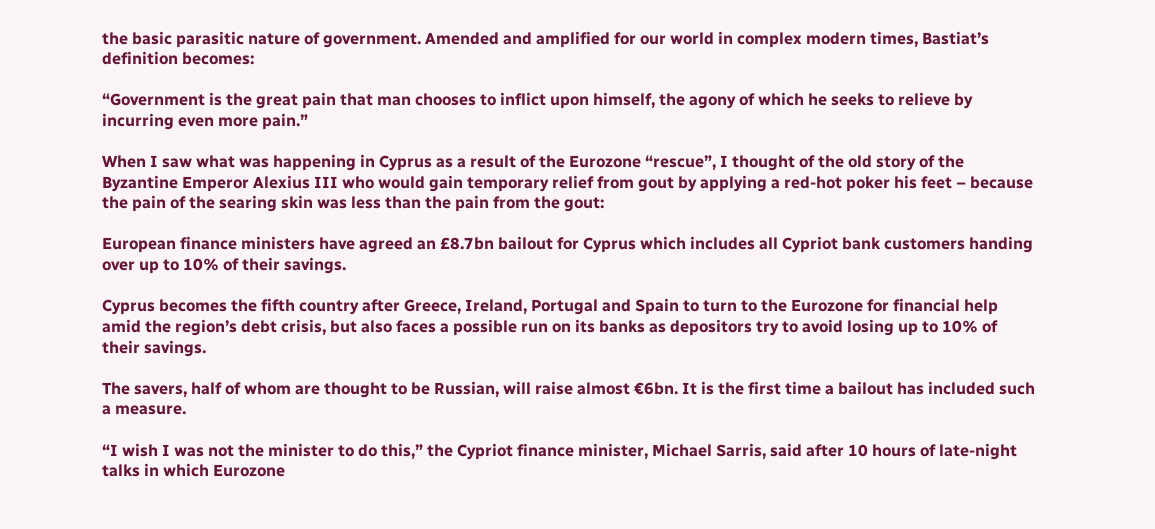the basic parasitic nature of government. Amended and amplified for our world in complex modern times, Bastiat’s definition becomes:

“Government is the great pain that man chooses to inflict upon himself, the agony of which he seeks to relieve by incurring even more pain.”

When I saw what was happening in Cyprus as a result of the Eurozone “rescue”, I thought of the old story of the Byzantine Emperor Alexius III who would gain temporary relief from gout by applying a red-hot poker his feet – because the pain of the searing skin was less than the pain from the gout:

European finance ministers have agreed an £8.7bn bailout for Cyprus which includes all Cypriot bank customers handing over up to 10% of their savings.

Cyprus becomes the fifth country after Greece, Ireland, Portugal and Spain to turn to the Eurozone for financial help amid the region’s debt crisis, but also faces a possible run on its banks as depositors try to avoid losing up to 10% of their savings.

The savers, half of whom are thought to be Russian, will raise almost €6bn. It is the first time a bailout has included such a measure.

“I wish I was not the minister to do this,” the Cypriot finance minister, Michael Sarris, said after 10 hours of late-night talks in which Eurozone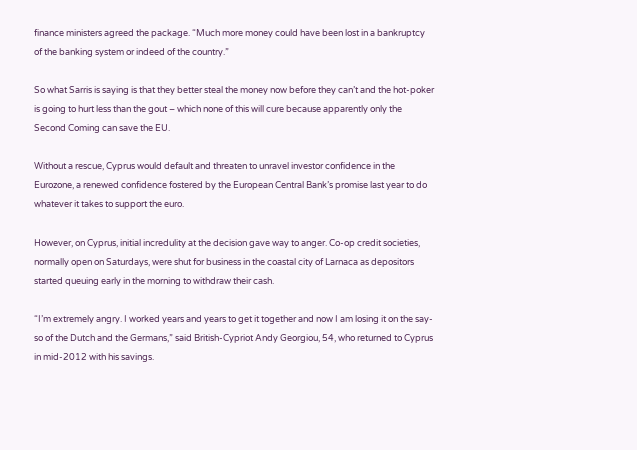finance ministers agreed the package. “Much more money could have been lost in a bankruptcy of the banking system or indeed of the country.”

So what Sarris is saying is that they better steal the money now before they can’t and the hot-poker is going to hurt less than the gout – which none of this will cure because apparently only the Second Coming can save the EU.

Without a rescue, Cyprus would default and threaten to unravel investor confidence in the Eurozone, a renewed confidence fostered by the European Central Bank’s promise last year to do whatever it takes to support the euro.

However, on Cyprus, initial incredulity at the decision gave way to anger. Co-op credit societies, normally open on Saturdays, were shut for business in the coastal city of Larnaca as depositors started queuing early in the morning to withdraw their cash.

“I’m extremely angry. I worked years and years to get it together and now I am losing it on the say-so of the Dutch and the Germans,” said British-Cypriot Andy Georgiou, 54, who returned to Cyprus in mid-2012 with his savings.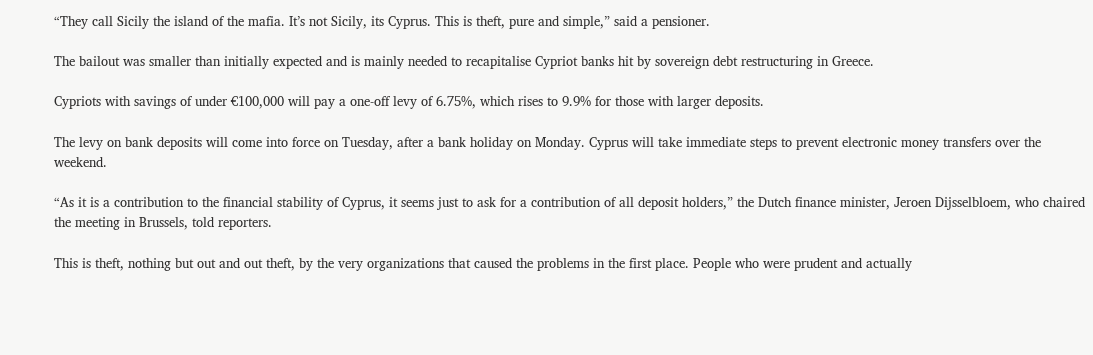“They call Sicily the island of the mafia. It’s not Sicily, its Cyprus. This is theft, pure and simple,” said a pensioner.

The bailout was smaller than initially expected and is mainly needed to recapitalise Cypriot banks hit by sovereign debt restructuring in Greece.

Cypriots with savings of under €100,000 will pay a one-off levy of 6.75%, which rises to 9.9% for those with larger deposits.

The levy on bank deposits will come into force on Tuesday, after a bank holiday on Monday. Cyprus will take immediate steps to prevent electronic money transfers over the weekend.

“As it is a contribution to the financial stability of Cyprus, it seems just to ask for a contribution of all deposit holders,” the Dutch finance minister, Jeroen Dijsselbloem, who chaired the meeting in Brussels, told reporters.

This is theft, nothing but out and out theft, by the very organizations that caused the problems in the first place. People who were prudent and actually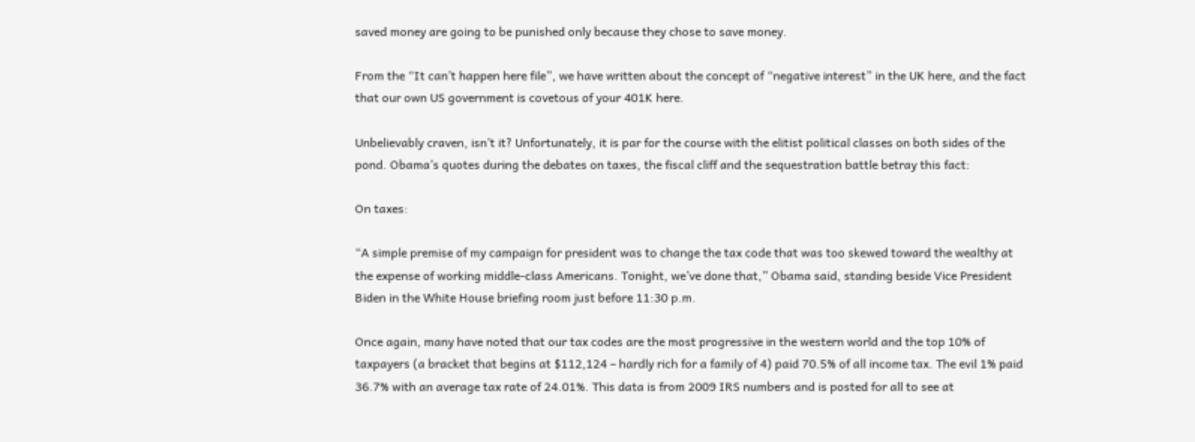saved money are going to be punished only because they chose to save money.

From the “It can’t happen here file”, we have written about the concept of “negative interest” in the UK here, and the fact that our own US government is covetous of your 401K here.

Unbelievably craven, isn’t it? Unfortunately, it is par for the course with the elitist political classes on both sides of the pond. Obama’s quotes during the debates on taxes, the fiscal cliff and the sequestration battle betray this fact:

On taxes:

“A simple premise of my campaign for president was to change the tax code that was too skewed toward the wealthy at the expense of working middle-class Americans. Tonight, we’ve done that,” Obama said, standing beside Vice President Biden in the White House briefing room just before 11:30 p.m.

Once again, many have noted that our tax codes are the most progressive in the western world and the top 10% of taxpayers (a bracket that begins at $112,124 – hardly rich for a family of 4) paid 70.5% of all income tax. The evil 1% paid 36.7% with an average tax rate of 24.01%. This data is from 2009 IRS numbers and is posted for all to see at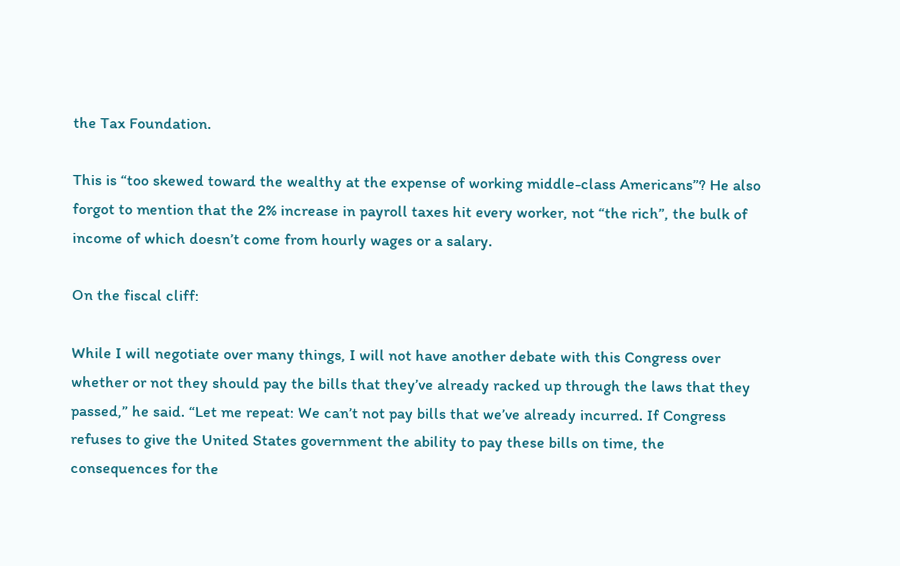the Tax Foundation.

This is “too skewed toward the wealthy at the expense of working middle-class Americans”? He also forgot to mention that the 2% increase in payroll taxes hit every worker, not “the rich”, the bulk of income of which doesn’t come from hourly wages or a salary.

On the fiscal cliff:

While I will negotiate over many things, I will not have another debate with this Congress over whether or not they should pay the bills that they’ve already racked up through the laws that they passed,” he said. “Let me repeat: We can’t not pay bills that we’ve already incurred. If Congress refuses to give the United States government the ability to pay these bills on time, the consequences for the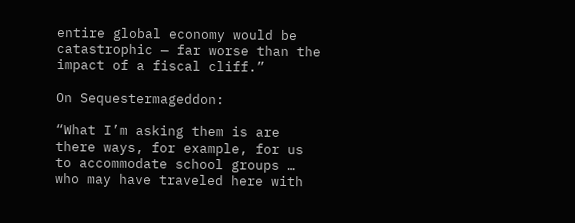entire global economy would be catastrophic — far worse than the impact of a fiscal cliff.”

On Sequestermageddon:

“What I’m asking them is are there ways, for example, for us to accommodate school groups … who may have traveled here with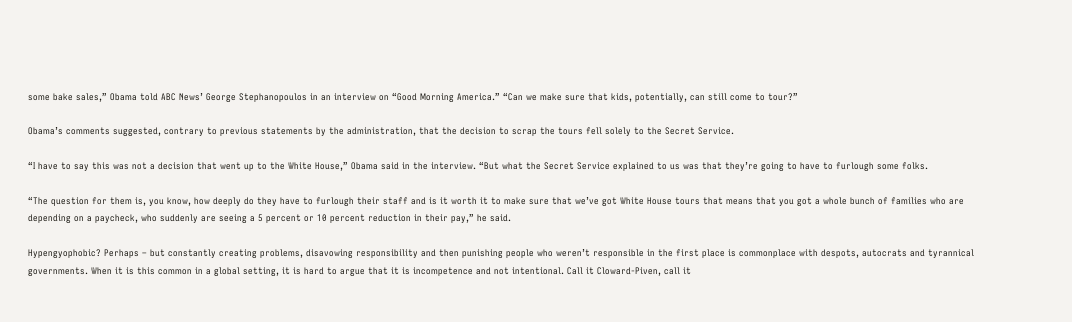some bake sales,” Obama told ABC News’ George Stephanopoulos in an interview on “Good Morning America.” “Can we make sure that kids, potentially, can still come to tour?”

Obama’s comments suggested, contrary to previous statements by the administration, that the decision to scrap the tours fell solely to the Secret Service.

“I have to say this was not a decision that went up to the White House,” Obama said in the interview. “But what the Secret Service explained to us was that they’re going to have to furlough some folks.

“The question for them is, you know, how deeply do they have to furlough their staff and is it worth it to make sure that we’ve got White House tours that means that you got a whole bunch of families who are depending on a paycheck, who suddenly are seeing a 5 percent or 10 percent reduction in their pay,” he said.

Hypengyophobic? Perhaps – but constantly creating problems, disavowing responsibility and then punishing people who weren’t responsible in the first place is commonplace with despots, autocrats and tyrannical governments. When it is this common in a global setting, it is hard to argue that it is incompetence and not intentional. Call it Cloward-Piven, call it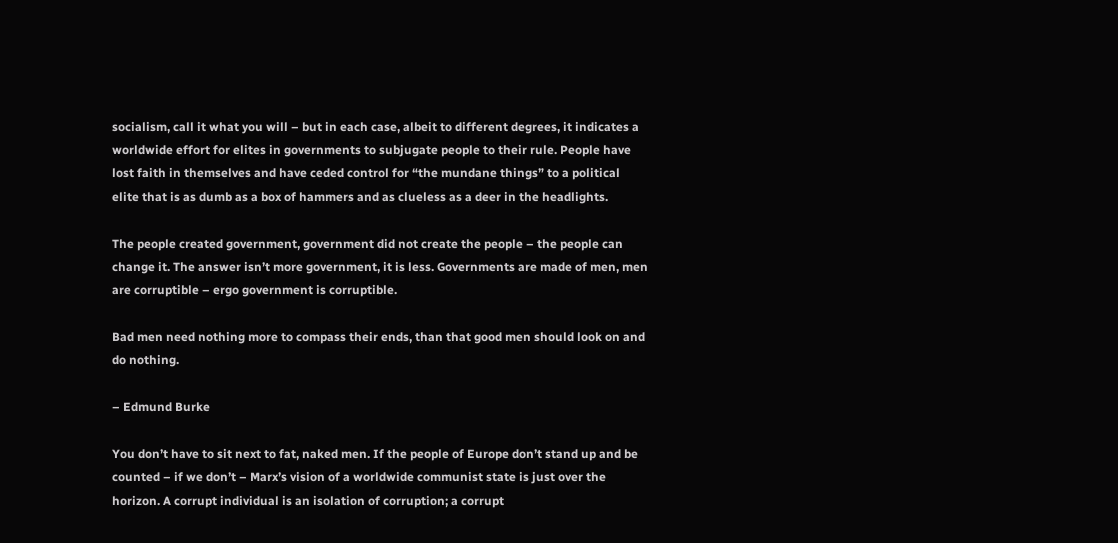socialism, call it what you will – but in each case, albeit to different degrees, it indicates a worldwide effort for elites in governments to subjugate people to their rule. People have lost faith in themselves and have ceded control for “the mundane things” to a political elite that is as dumb as a box of hammers and as clueless as a deer in the headlights.

The people created government, government did not create the people – the people can change it. The answer isn’t more government, it is less. Governments are made of men, men are corruptible – ergo government is corruptible.

Bad men need nothing more to compass their ends, than that good men should look on and do nothing.

– Edmund Burke

You don’t have to sit next to fat, naked men. If the people of Europe don’t stand up and be counted – if we don’t – Marx’s vision of a worldwide communist state is just over the horizon. A corrupt individual is an isolation of corruption; a corrupt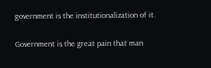government is the institutionalization of it.

Government is the great pain that man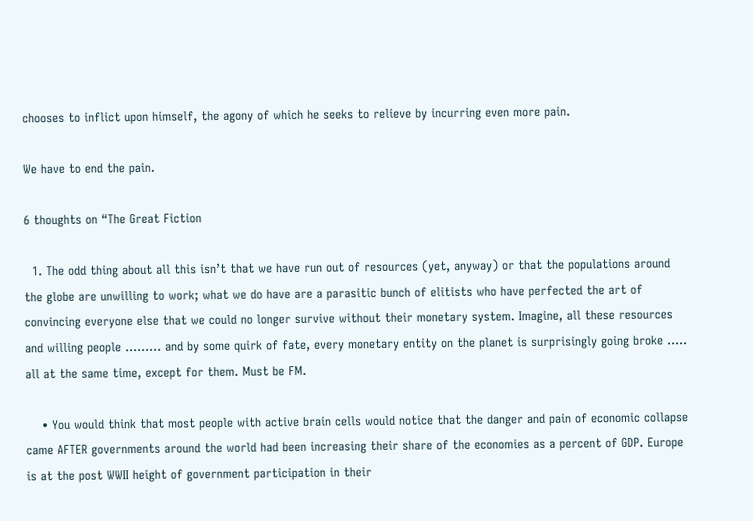chooses to inflict upon himself, the agony of which he seeks to relieve by incurring even more pain.

We have to end the pain.

6 thoughts on “The Great Fiction

  1. The odd thing about all this isn’t that we have run out of resources (yet, anyway) or that the populations around the globe are unwilling to work; what we do have are a parasitic bunch of elitists who have perfected the art of convincing everyone else that we could no longer survive without their monetary system. Imagine, all these resources and willing people ……… and by some quirk of fate, every monetary entity on the planet is surprisingly going broke ….. all at the same time, except for them. Must be FM.

    • You would think that most people with active brain cells would notice that the danger and pain of economic collapse came AFTER governments around the world had been increasing their share of the economies as a percent of GDP. Europe is at the post WWII height of government participation in their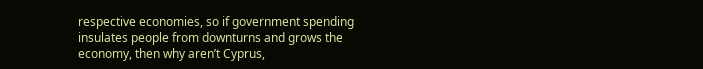respective economies, so if government spending insulates people from downturns and grows the economy, then why aren’t Cyprus,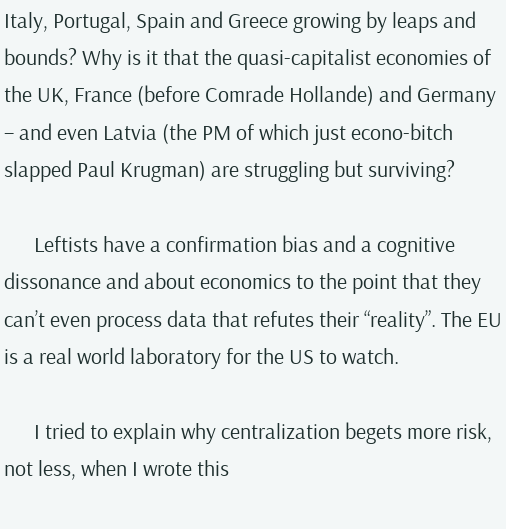Italy, Portugal, Spain and Greece growing by leaps and bounds? Why is it that the quasi-capitalist economies of the UK, France (before Comrade Hollande) and Germany – and even Latvia (the PM of which just econo-bitch slapped Paul Krugman) are struggling but surviving?

      Leftists have a confirmation bias and a cognitive dissonance and about economics to the point that they can’t even process data that refutes their “reality”. The EU is a real world laboratory for the US to watch.

      I tried to explain why centralization begets more risk, not less, when I wrote this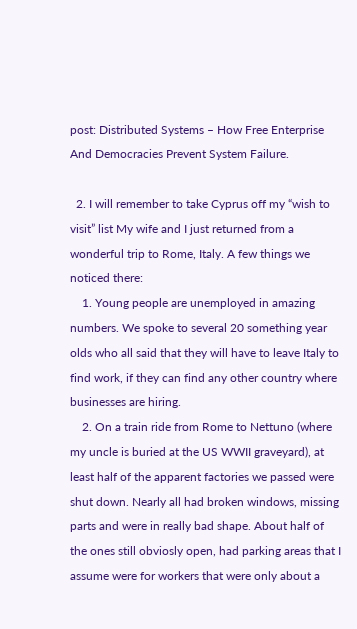post: Distributed Systems – How Free Enterprise And Democracies Prevent System Failure.

  2. I will remember to take Cyprus off my “wish to visit” list My wife and I just returned from a wonderful trip to Rome, Italy. A few things we noticed there:
    1. Young people are unemployed in amazing numbers. We spoke to several 20 something year olds who all said that they will have to leave Italy to find work, if they can find any other country where businesses are hiring.
    2. On a train ride from Rome to Nettuno (where my uncle is buried at the US WWII graveyard), at least half of the apparent factories we passed were shut down. Nearly all had broken windows, missing parts and were in really bad shape. About half of the ones still obviosly open, had parking areas that I assume were for workers that were only about a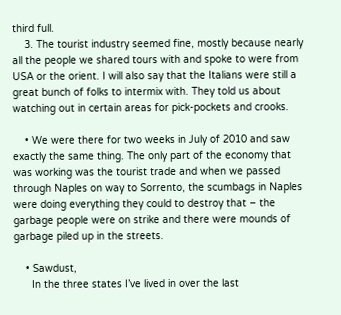third full.
    3. The tourist industry seemed fine, mostly because nearly all the people we shared tours with and spoke to were from USA or the orient. I will also say that the Italians were still a great bunch of folks to intermix with. They told us about watching out in certain areas for pick-pockets and crooks.

    • We were there for two weeks in July of 2010 and saw exactly the same thing. The only part of the economy that was working was the tourist trade and when we passed through Naples on way to Sorrento, the scumbags in Naples were doing everything they could to destroy that – the garbage people were on strike and there were mounds of garbage piled up in the streets.

    • Sawdust,
      In the three states I’ve lived in over the last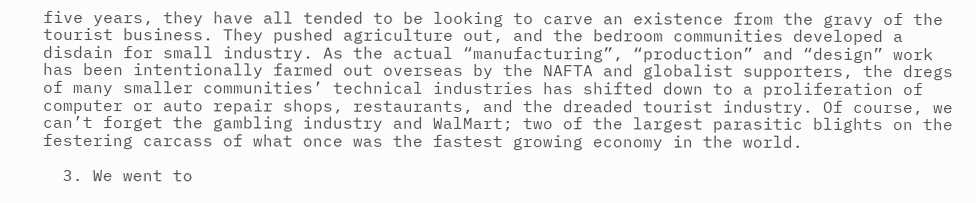five years, they have all tended to be looking to carve an existence from the gravy of the tourist business. They pushed agriculture out, and the bedroom communities developed a disdain for small industry. As the actual “manufacturing”, “production” and “design” work has been intentionally farmed out overseas by the NAFTA and globalist supporters, the dregs of many smaller communities’ technical industries has shifted down to a proliferation of computer or auto repair shops, restaurants, and the dreaded tourist industry. Of course, we can’t forget the gambling industry and WalMart; two of the largest parasitic blights on the festering carcass of what once was the fastest growing economy in the world.

  3. We went to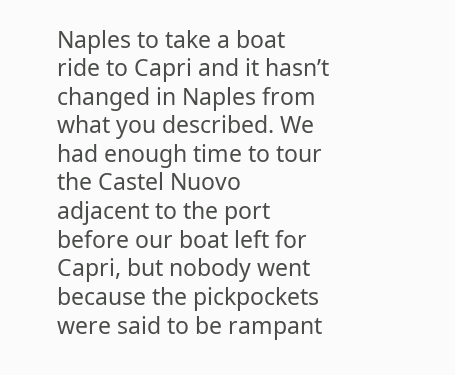Naples to take a boat ride to Capri and it hasn’t changed in Naples from what you described. We had enough time to tour the Castel Nuovo adjacent to the port before our boat left for Capri, but nobody went because the pickpockets were said to be rampant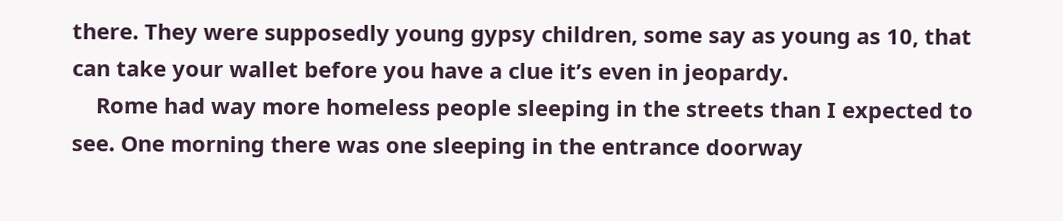there. They were supposedly young gypsy children, some say as young as 10, that can take your wallet before you have a clue it’s even in jeopardy.
    Rome had way more homeless people sleeping in the streets than I expected to see. One morning there was one sleeping in the entrance doorway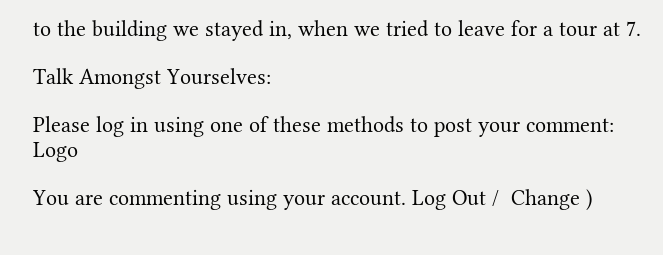to the building we stayed in, when we tried to leave for a tour at 7.

Talk Amongst Yourselves:

Please log in using one of these methods to post your comment: Logo

You are commenting using your account. Log Out /  Change )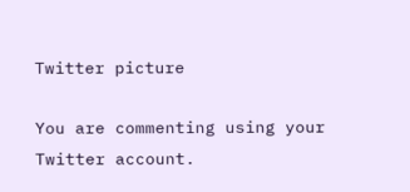Twitter picture

You are commenting using your Twitter account.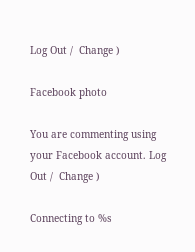Log Out /  Change )

Facebook photo

You are commenting using your Facebook account. Log Out /  Change )

Connecting to %s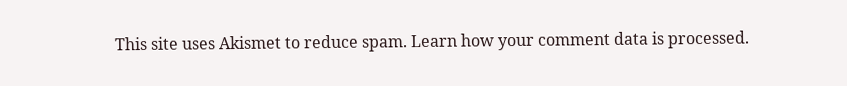This site uses Akismet to reduce spam. Learn how your comment data is processed.